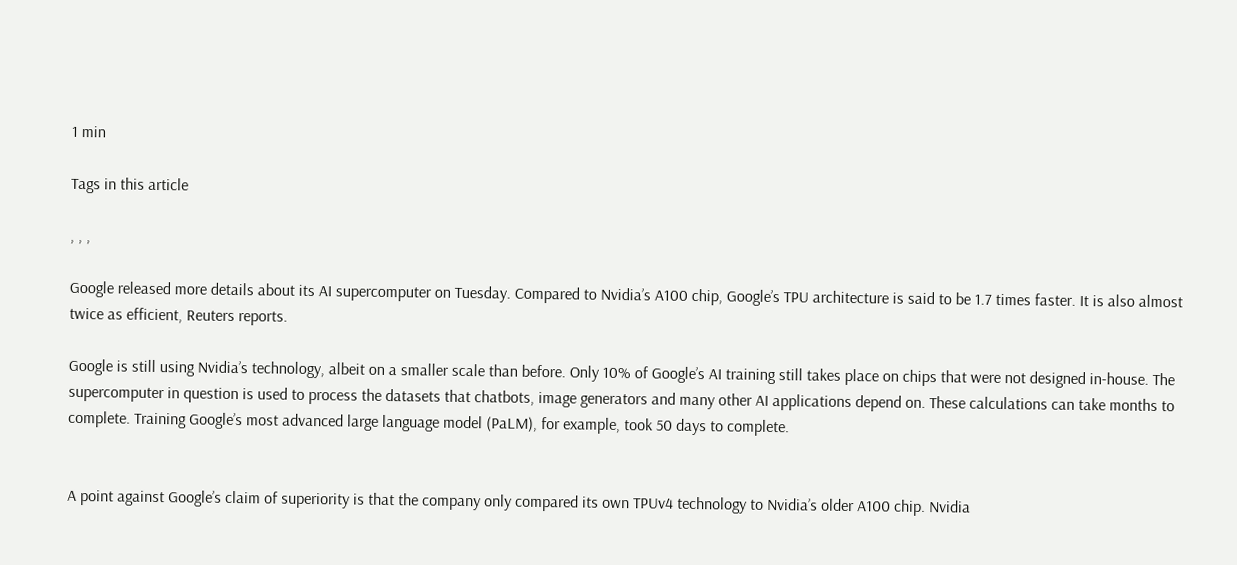1 min

Tags in this article

, , ,

Google released more details about its AI supercomputer on Tuesday. Compared to Nvidia’s A100 chip, Google’s TPU architecture is said to be 1.7 times faster. It is also almost twice as efficient, Reuters reports.

Google is still using Nvidia’s technology, albeit on a smaller scale than before. Only 10% of Google’s AI training still takes place on chips that were not designed in-house. The supercomputer in question is used to process the datasets that chatbots, image generators and many other AI applications depend on. These calculations can take months to complete. Training Google’s most advanced large language model (PaLM), for example, took 50 days to complete.


A point against Google’s claim of superiority is that the company only compared its own TPUv4 technology to Nvidia’s older A100 chip. Nvidia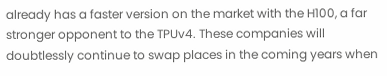already has a faster version on the market with the H100, a far stronger opponent to the TPUv4. These companies will doubtlessly continue to swap places in the coming years when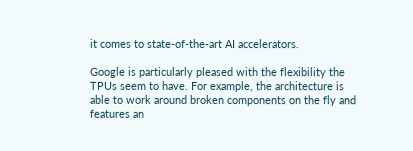it comes to state-of-the-art AI accelerators.

Google is particularly pleased with the flexibility the TPUs seem to have. For example, the architecture is able to work around broken components on the fly and features an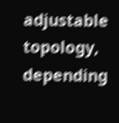adjustable topology, depending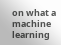on what a machine learning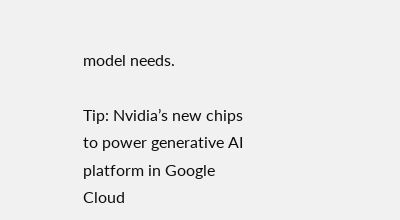model needs.

Tip: Nvidia’s new chips to power generative AI platform in Google Cloud